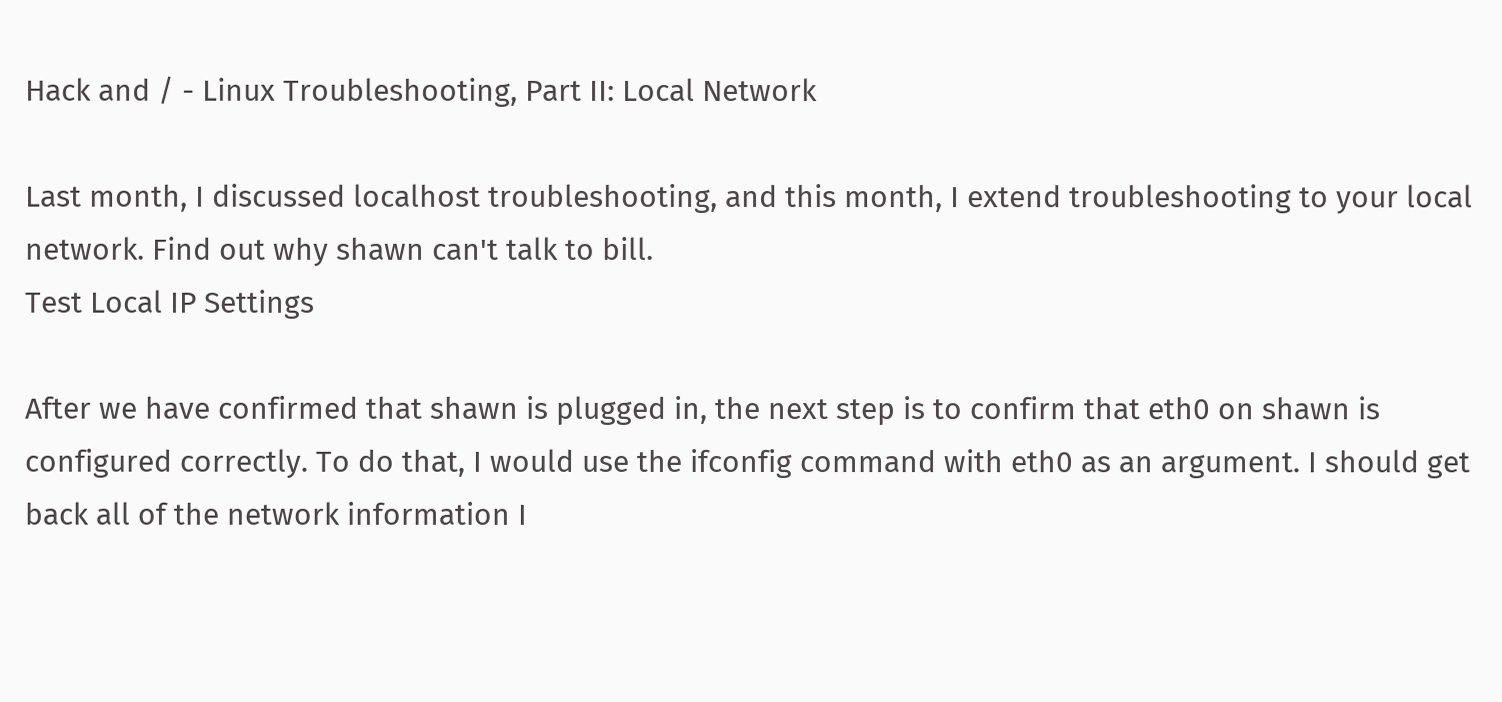Hack and / - Linux Troubleshooting, Part II: Local Network

Last month, I discussed localhost troubleshooting, and this month, I extend troubleshooting to your local network. Find out why shawn can't talk to bill.
Test Local IP Settings

After we have confirmed that shawn is plugged in, the next step is to confirm that eth0 on shawn is configured correctly. To do that, I would use the ifconfig command with eth0 as an argument. I should get back all of the network information I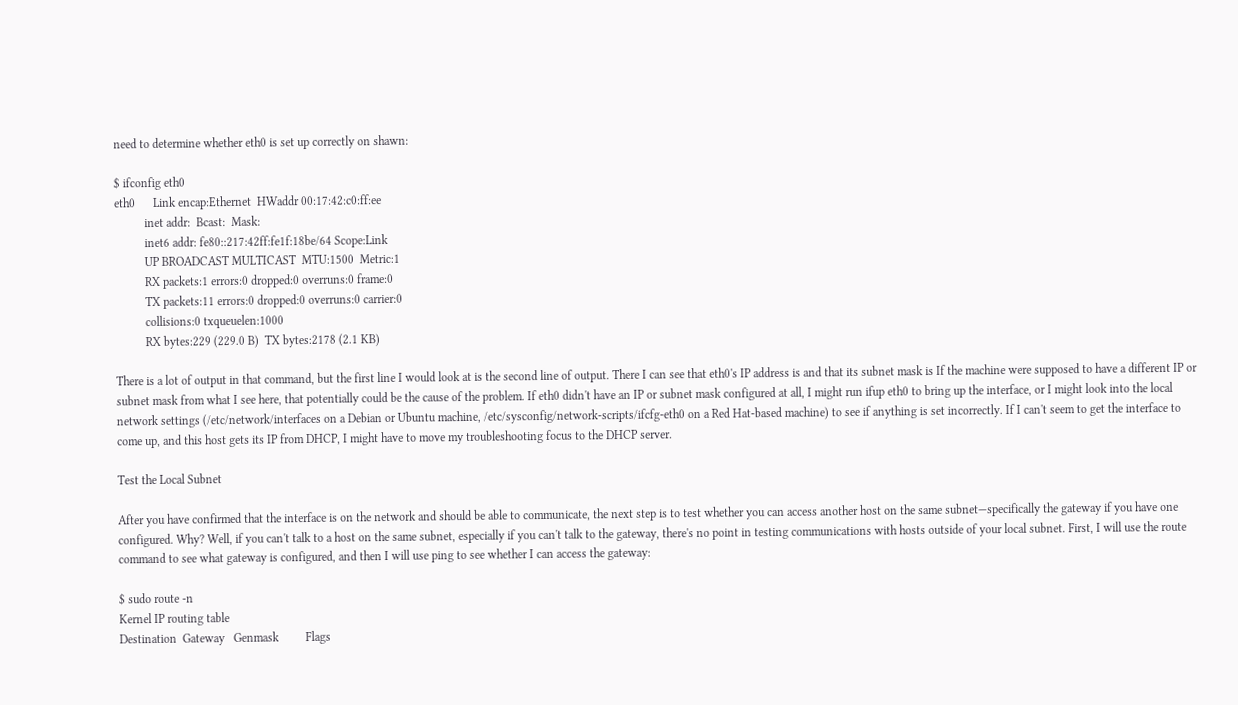need to determine whether eth0 is set up correctly on shawn:

$ ifconfig eth0
eth0      Link encap:Ethernet  HWaddr 00:17:42:c0:ff:ee
          inet addr:  Bcast:  Mask:
          inet6 addr: fe80::217:42ff:fe1f:18be/64 Scope:Link
          UP BROADCAST MULTICAST  MTU:1500  Metric:1
          RX packets:1 errors:0 dropped:0 overruns:0 frame:0
          TX packets:11 errors:0 dropped:0 overruns:0 carrier:0
          collisions:0 txqueuelen:1000
          RX bytes:229 (229.0 B)  TX bytes:2178 (2.1 KB)

There is a lot of output in that command, but the first line I would look at is the second line of output. There I can see that eth0's IP address is and that its subnet mask is If the machine were supposed to have a different IP or subnet mask from what I see here, that potentially could be the cause of the problem. If eth0 didn't have an IP or subnet mask configured at all, I might run ifup eth0 to bring up the interface, or I might look into the local network settings (/etc/network/interfaces on a Debian or Ubuntu machine, /etc/sysconfig/network-scripts/ifcfg-eth0 on a Red Hat-based machine) to see if anything is set incorrectly. If I can't seem to get the interface to come up, and this host gets its IP from DHCP, I might have to move my troubleshooting focus to the DHCP server.

Test the Local Subnet

After you have confirmed that the interface is on the network and should be able to communicate, the next step is to test whether you can access another host on the same subnet—specifically the gateway if you have one configured. Why? Well, if you can't talk to a host on the same subnet, especially if you can't talk to the gateway, there's no point in testing communications with hosts outside of your local subnet. First, I will use the route command to see what gateway is configured, and then I will use ping to see whether I can access the gateway:

$ sudo route -n
Kernel IP routing table
Destination  Gateway   Genmask         Flags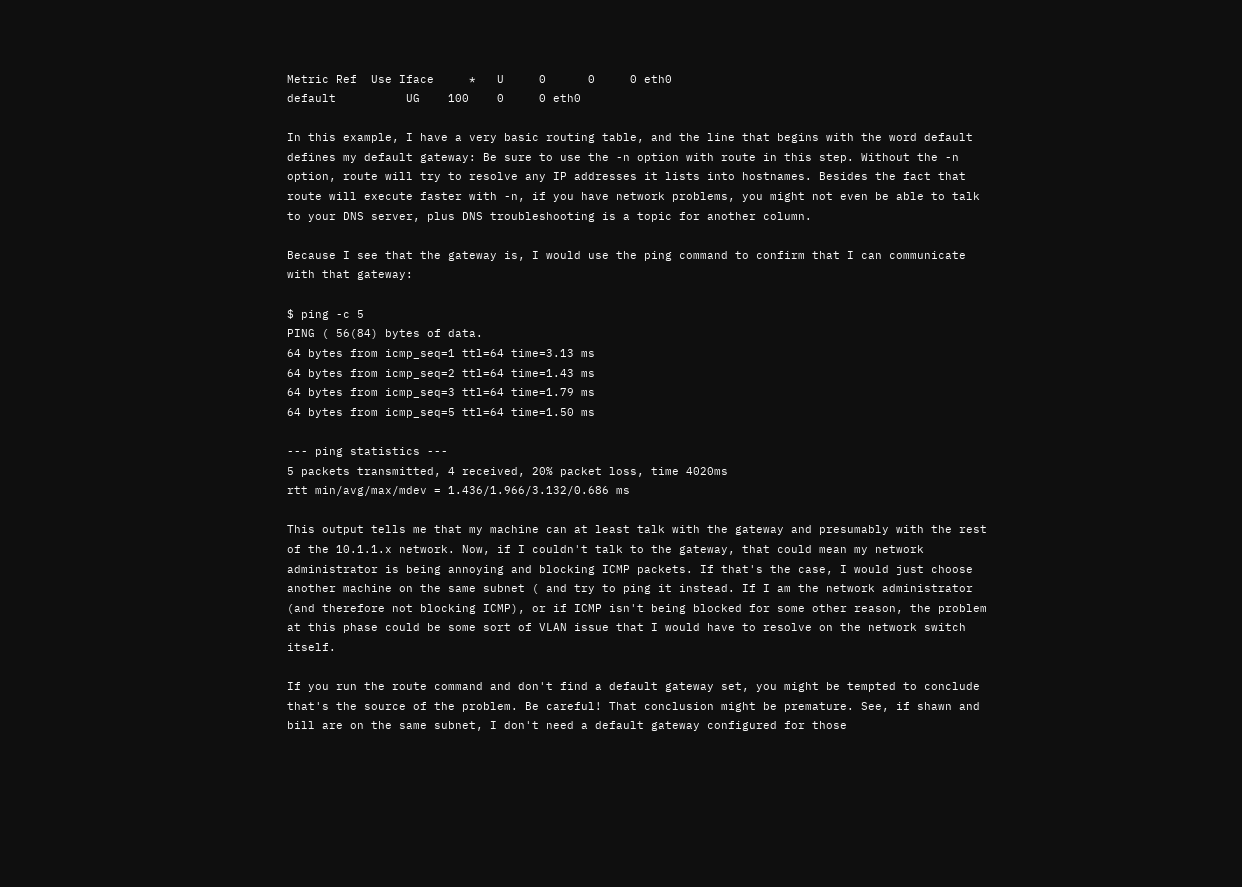Metric Ref  Use Iface     *   U     0      0     0 eth0
default          UG    100    0     0 eth0

In this example, I have a very basic routing table, and the line that begins with the word default defines my default gateway: Be sure to use the -n option with route in this step. Without the -n option, route will try to resolve any IP addresses it lists into hostnames. Besides the fact that route will execute faster with -n, if you have network problems, you might not even be able to talk to your DNS server, plus DNS troubleshooting is a topic for another column.

Because I see that the gateway is, I would use the ping command to confirm that I can communicate with that gateway:

$ ping -c 5
PING ( 56(84) bytes of data.
64 bytes from icmp_seq=1 ttl=64 time=3.13 ms
64 bytes from icmp_seq=2 ttl=64 time=1.43 ms
64 bytes from icmp_seq=3 ttl=64 time=1.79 ms
64 bytes from icmp_seq=5 ttl=64 time=1.50 ms

--- ping statistics ---
5 packets transmitted, 4 received, 20% packet loss, time 4020ms
rtt min/avg/max/mdev = 1.436/1.966/3.132/0.686 ms

This output tells me that my machine can at least talk with the gateway and presumably with the rest of the 10.1.1.x network. Now, if I couldn't talk to the gateway, that could mean my network administrator is being annoying and blocking ICMP packets. If that's the case, I would just choose another machine on the same subnet ( and try to ping it instead. If I am the network administrator (and therefore not blocking ICMP), or if ICMP isn't being blocked for some other reason, the problem at this phase could be some sort of VLAN issue that I would have to resolve on the network switch itself.

If you run the route command and don't find a default gateway set, you might be tempted to conclude that's the source of the problem. Be careful! That conclusion might be premature. See, if shawn and bill are on the same subnet, I don't need a default gateway configured for those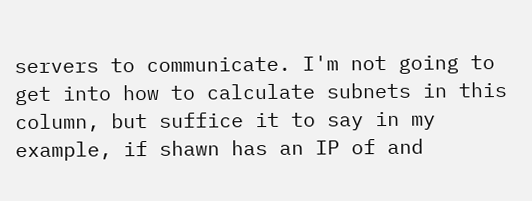servers to communicate. I'm not going to get into how to calculate subnets in this column, but suffice it to say in my example, if shawn has an IP of and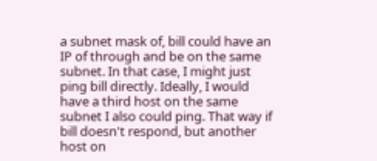a subnet mask of, bill could have an IP of through and be on the same subnet. In that case, I might just ping bill directly. Ideally, I would have a third host on the same subnet I also could ping. That way if bill doesn't respond, but another host on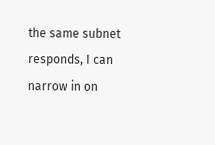the same subnet responds, I can narrow in on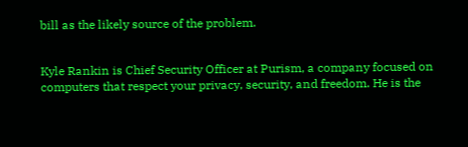bill as the likely source of the problem.


Kyle Rankin is Chief Security Officer at Purism, a company focused on computers that respect your privacy, security, and freedom. He is the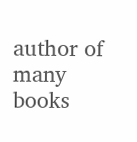author of many books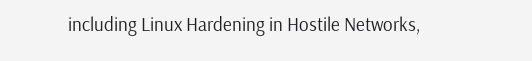including Linux Hardening in Hostile Networks,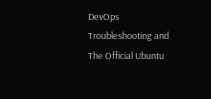DevOps Troubleshooting and The Official Ubuntu